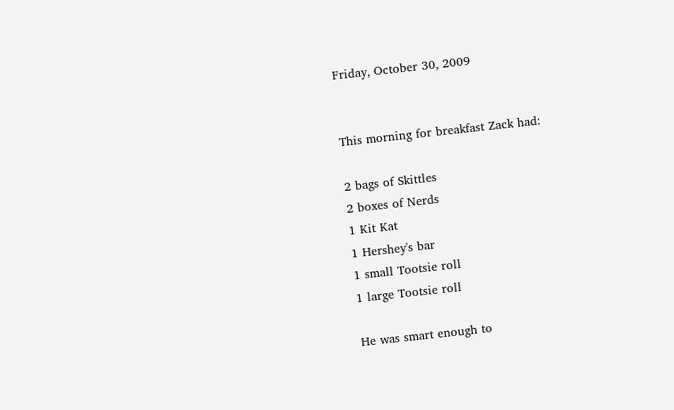Friday, October 30, 2009


This morning for breakfast Zack had:

2 bags of Skittles
2 boxes of Nerds
1 Kit Kat
1 Hershey's bar
1 small Tootsie roll
1 large Tootsie roll

He was smart enough to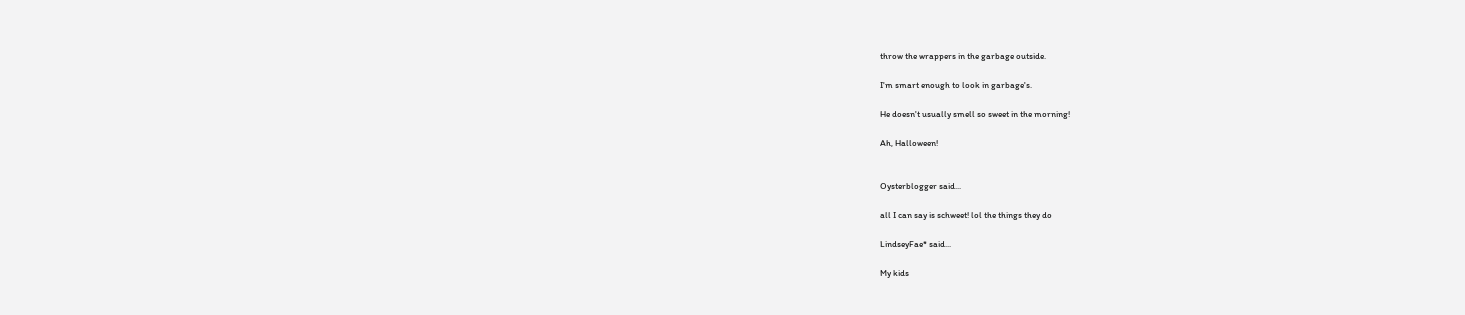throw the wrappers in the garbage outside.

I'm smart enough to look in garbage's.

He doesn't usually smell so sweet in the morning!

Ah, Halloween!


Oysterblogger said...

all I can say is schweet! lol the things they do

LindseyFae* said...

My kids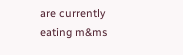are currently eating m&ms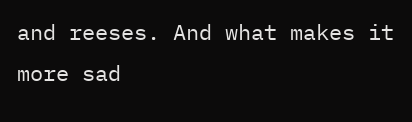and reeses. And what makes it more sad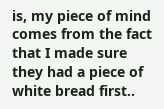is, my piece of mind comes from the fact that I made sure they had a piece of white bread first..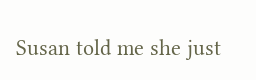Susan told me she just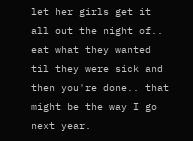let her girls get it all out the night of.. eat what they wanted til they were sick and then you're done.. that might be the way I go next year.